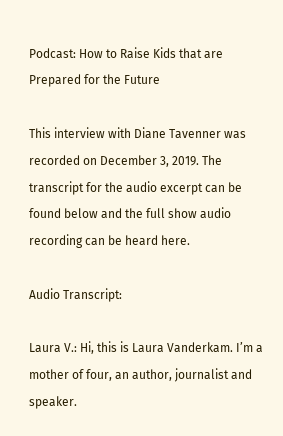Podcast: How to Raise Kids that are Prepared for the Future

This interview with Diane Tavenner was recorded on December 3, 2019. The transcript for the audio excerpt can be found below and the full show audio recording can be heard here.

Audio Transcript:

Laura V.: Hi, this is Laura Vanderkam. I’m a mother of four, an author, journalist and speaker.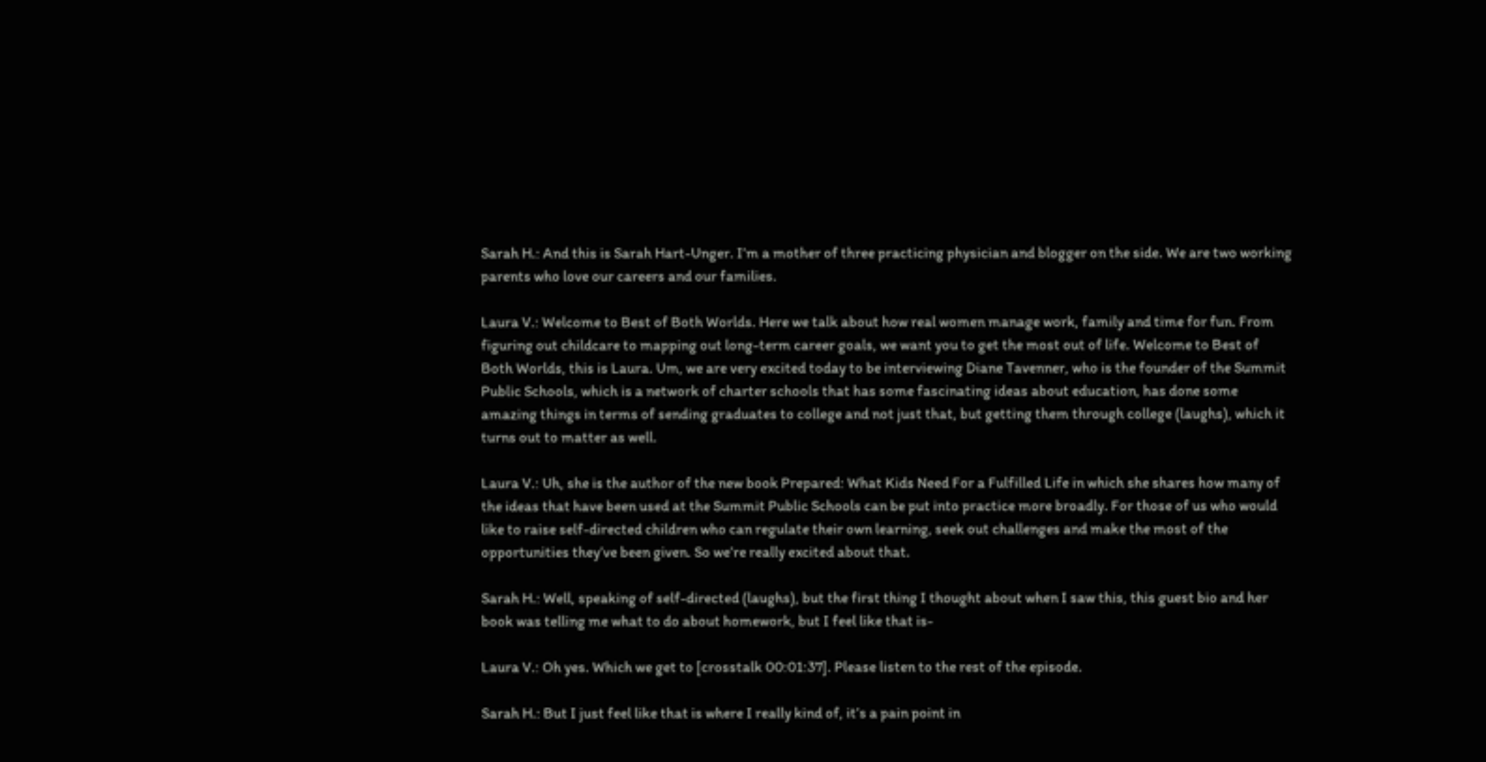Sarah H.: And this is Sarah Hart-Unger. I’m a mother of three practicing physician and blogger on the side. We are two working parents who love our careers and our families.

Laura V.: Welcome to Best of Both Worlds. Here we talk about how real women manage work, family and time for fun. From figuring out childcare to mapping out long-term career goals, we want you to get the most out of life. Welcome to Best of Both Worlds, this is Laura. Um, we are very excited today to be interviewing Diane Tavenner, who is the founder of the Summit Public Schools, which is a network of charter schools that has some fascinating ideas about education, has done some amazing things in terms of sending graduates to college and not just that, but getting them through college (laughs), which it turns out to matter as well.

Laura V.: Uh, she is the author of the new book Prepared: What Kids Need For a Fulfilled Life in which she shares how many of the ideas that have been used at the Summit Public Schools can be put into practice more broadly. For those of us who would like to raise self-directed children who can regulate their own learning, seek out challenges and make the most of the opportunities they’ve been given. So we’re really excited about that.

Sarah H.: Well, speaking of self-directed (laughs), but the first thing I thought about when I saw this, this guest bio and her book was telling me what to do about homework, but I feel like that is-

Laura V.: Oh yes. Which we get to [crosstalk 00:01:37]. Please listen to the rest of the episode.

Sarah H.: But I just feel like that is where I really kind of, it’s a pain point in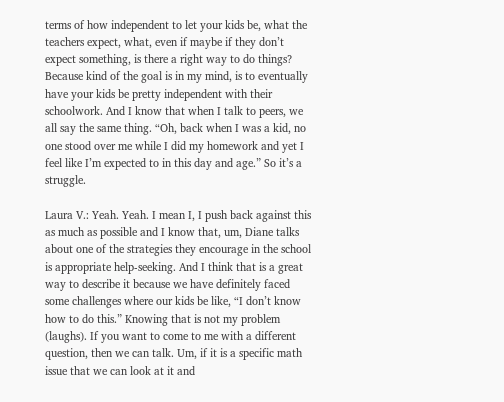terms of how independent to let your kids be, what the teachers expect, what, even if maybe if they don’t expect something, is there a right way to do things? Because kind of the goal is in my mind, is to eventually have your kids be pretty independent with their schoolwork. And I know that when I talk to peers, we all say the same thing. “Oh, back when I was a kid, no one stood over me while I did my homework and yet I feel like I’m expected to in this day and age.” So it’s a struggle.

Laura V.: Yeah. Yeah. I mean I, I push back against this as much as possible and I know that, um, Diane talks about one of the strategies they encourage in the school is appropriate help-seeking. And I think that is a great way to describe it because we have definitely faced some challenges where our kids be like, “I don’t know how to do this.” Knowing that is not my problem (laughs). If you want to come to me with a different question, then we can talk. Um, if it is a specific math issue that we can look at it and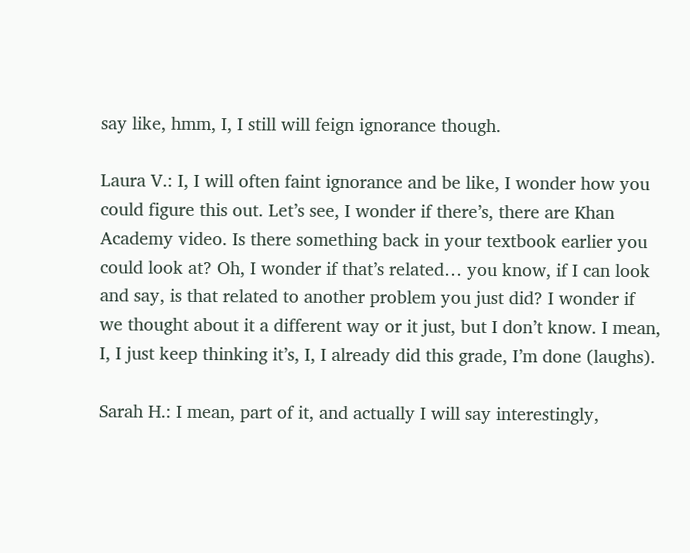say like, hmm, I, I still will feign ignorance though.

Laura V.: I, I will often faint ignorance and be like, I wonder how you could figure this out. Let’s see, I wonder if there’s, there are Khan Academy video. Is there something back in your textbook earlier you could look at? Oh, I wonder if that’s related… you know, if I can look and say, is that related to another problem you just did? I wonder if we thought about it a different way or it just, but I don’t know. I mean, I, I just keep thinking it’s, I, I already did this grade, I’m done (laughs).

Sarah H.: I mean, part of it, and actually I will say interestingly,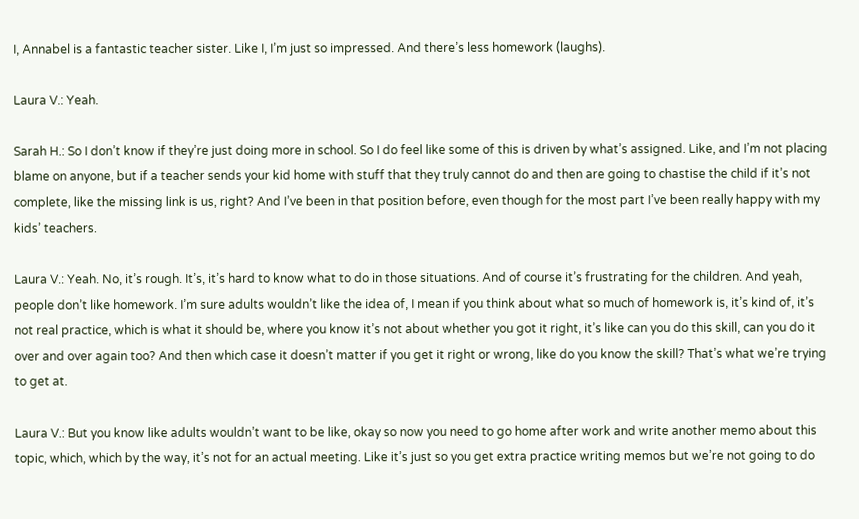I, Annabel is a fantastic teacher sister. Like I, I’m just so impressed. And there’s less homework (laughs).

Laura V.: Yeah.

Sarah H.: So I don’t know if they’re just doing more in school. So I do feel like some of this is driven by what’s assigned. Like, and I’m not placing blame on anyone, but if a teacher sends your kid home with stuff that they truly cannot do and then are going to chastise the child if it’s not complete, like the missing link is us, right? And I’ve been in that position before, even though for the most part I’ve been really happy with my kids’ teachers.

Laura V.: Yeah. No, it’s rough. It’s, it’s hard to know what to do in those situations. And of course it’s frustrating for the children. And yeah, people don’t like homework. I’m sure adults wouldn’t like the idea of, I mean if you think about what so much of homework is, it’s kind of, it’s not real practice, which is what it should be, where you know it’s not about whether you got it right, it’s like can you do this skill, can you do it over and over again too? And then which case it doesn’t matter if you get it right or wrong, like do you know the skill? That’s what we’re trying to get at.

Laura V.: But you know like adults wouldn’t want to be like, okay so now you need to go home after work and write another memo about this topic, which, which by the way, it’s not for an actual meeting. Like it’s just so you get extra practice writing memos but we’re not going to do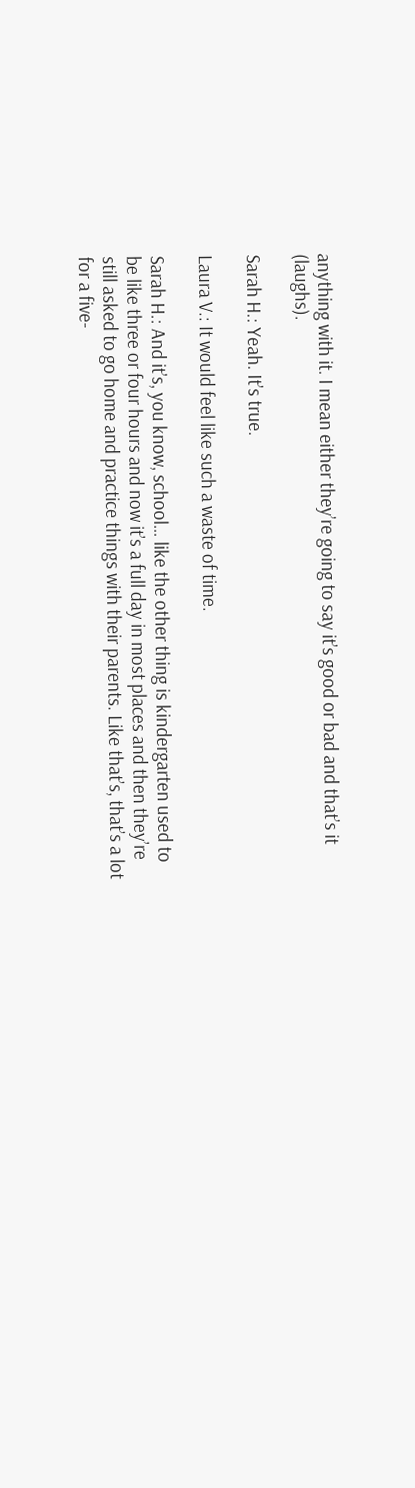anything with it. I mean either they’re going to say it’s good or bad and that’s it (laughs).

Sarah H.: Yeah. It’s true.

Laura V.: It would feel like such a waste of time.

Sarah H.: And it’s, you know, school… like the other thing is kindergarten used to be like three or four hours and now it’s a full day in most places and then they’re still asked to go home and practice things with their parents. Like that’s, that’s a lot for a five-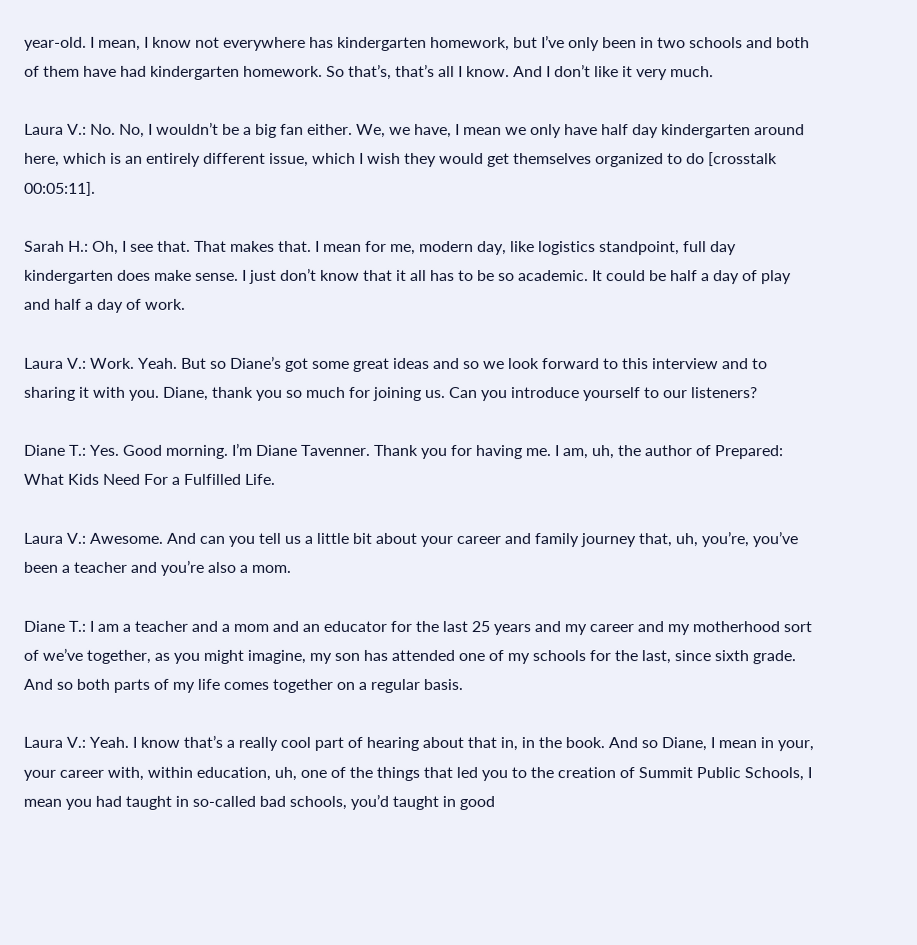year-old. I mean, I know not everywhere has kindergarten homework, but I’ve only been in two schools and both of them have had kindergarten homework. So that’s, that’s all I know. And I don’t like it very much.

Laura V.: No. No, I wouldn’t be a big fan either. We, we have, I mean we only have half day kindergarten around here, which is an entirely different issue, which I wish they would get themselves organized to do [crosstalk 00:05:11].

Sarah H.: Oh, I see that. That makes that. I mean for me, modern day, like logistics standpoint, full day kindergarten does make sense. I just don’t know that it all has to be so academic. It could be half a day of play and half a day of work.

Laura V.: Work. Yeah. But so Diane’s got some great ideas and so we look forward to this interview and to sharing it with you. Diane, thank you so much for joining us. Can you introduce yourself to our listeners?

Diane T.: Yes. Good morning. I’m Diane Tavenner. Thank you for having me. I am, uh, the author of Prepared: What Kids Need For a Fulfilled Life.

Laura V.: Awesome. And can you tell us a little bit about your career and family journey that, uh, you’re, you’ve been a teacher and you’re also a mom.

Diane T.: I am a teacher and a mom and an educator for the last 25 years and my career and my motherhood sort of we’ve together, as you might imagine, my son has attended one of my schools for the last, since sixth grade. And so both parts of my life comes together on a regular basis.

Laura V.: Yeah. I know that’s a really cool part of hearing about that in, in the book. And so Diane, I mean in your, your career with, within education, uh, one of the things that led you to the creation of Summit Public Schools, I mean you had taught in so-called bad schools, you’d taught in good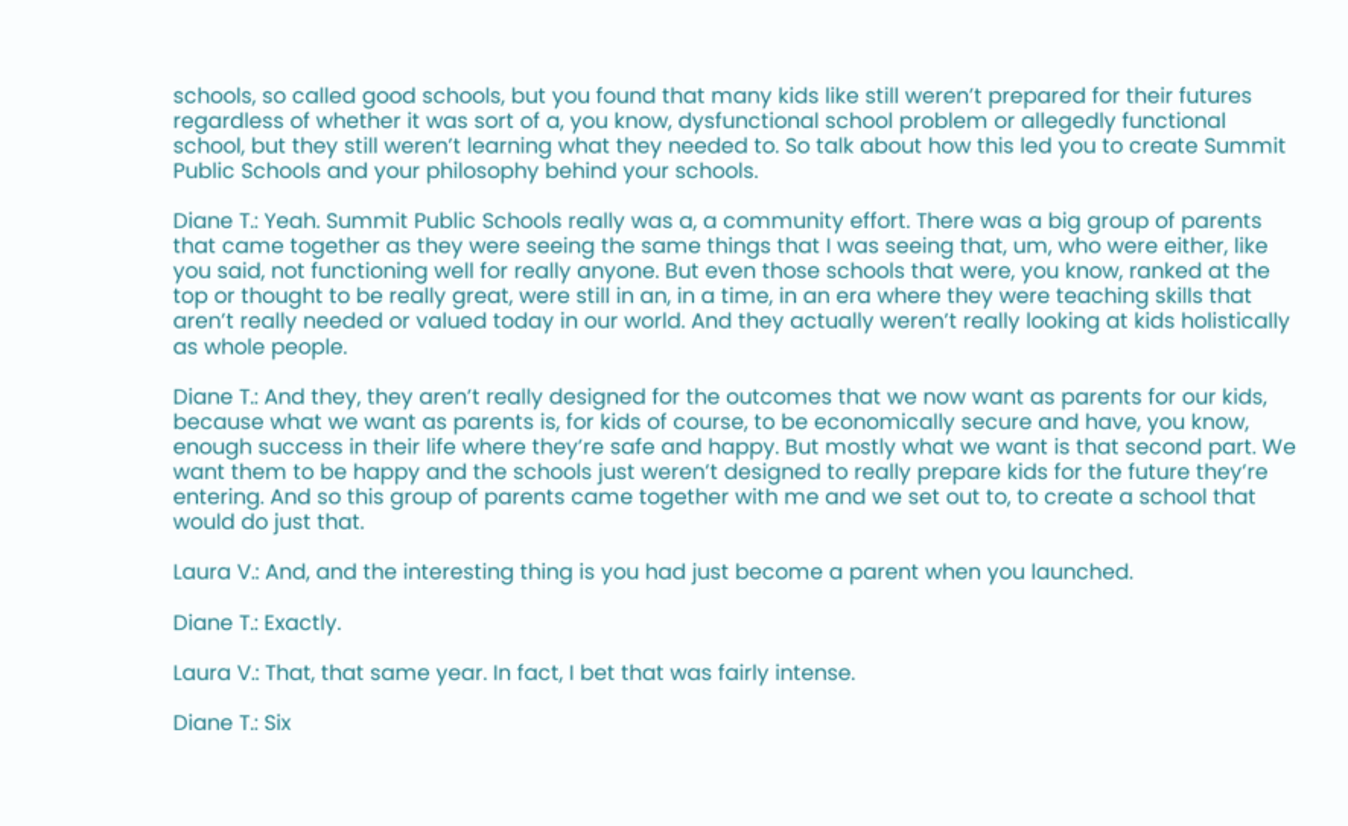schools, so called good schools, but you found that many kids like still weren’t prepared for their futures regardless of whether it was sort of a, you know, dysfunctional school problem or allegedly functional school, but they still weren’t learning what they needed to. So talk about how this led you to create Summit Public Schools and your philosophy behind your schools.

Diane T.: Yeah. Summit Public Schools really was a, a community effort. There was a big group of parents that came together as they were seeing the same things that I was seeing that, um, who were either, like you said, not functioning well for really anyone. But even those schools that were, you know, ranked at the top or thought to be really great, were still in an, in a time, in an era where they were teaching skills that aren’t really needed or valued today in our world. And they actually weren’t really looking at kids holistically as whole people.

Diane T.: And they, they aren’t really designed for the outcomes that we now want as parents for our kids, because what we want as parents is, for kids of course, to be economically secure and have, you know, enough success in their life where they’re safe and happy. But mostly what we want is that second part. We want them to be happy and the schools just weren’t designed to really prepare kids for the future they’re entering. And so this group of parents came together with me and we set out to, to create a school that would do just that.

Laura V.: And, and the interesting thing is you had just become a parent when you launched.

Diane T.: Exactly.

Laura V.: That, that same year. In fact, I bet that was fairly intense.

Diane T.: Six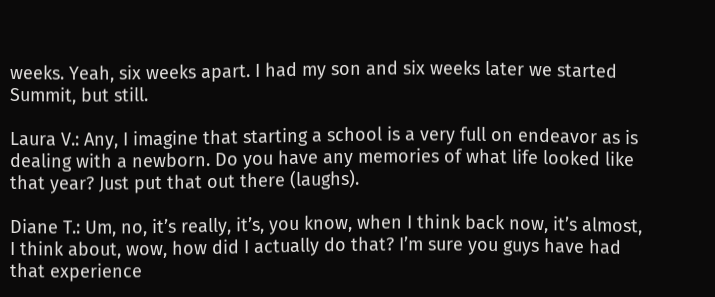weeks. Yeah, six weeks apart. I had my son and six weeks later we started Summit, but still.

Laura V.: Any, I imagine that starting a school is a very full on endeavor as is dealing with a newborn. Do you have any memories of what life looked like that year? Just put that out there (laughs).

Diane T.: Um, no, it’s really, it’s, you know, when I think back now, it’s almost, I think about, wow, how did I actually do that? I’m sure you guys have had that experience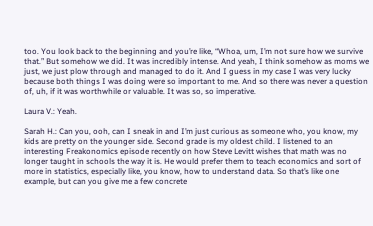too. You look back to the beginning and you’re like, “Whoa, um, I’m not sure how we survive that.” But somehow we did. It was incredibly intense. And yeah, I think somehow as moms we just, we just plow through and managed to do it. And I guess in my case I was very lucky because both things I was doing were so important to me. And so there was never a question of, uh, if it was worthwhile or valuable. It was so, so imperative.

Laura V.: Yeah.

Sarah H.: Can you, ooh, can I sneak in and I’m just curious as someone who, you know, my kids are pretty on the younger side. Second grade is my oldest child. I listened to an interesting Freakonomics episode recently on how Steve Levitt wishes that math was no longer taught in schools the way it is. He would prefer them to teach economics and sort of more in statistics, especially like, you know, how to understand data. So that’s like one example, but can you give me a few concrete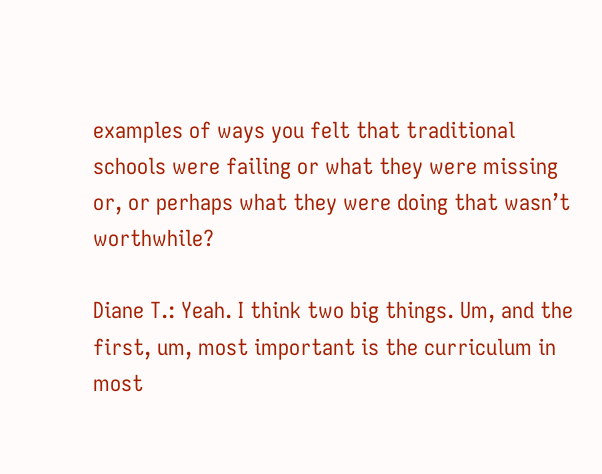examples of ways you felt that traditional schools were failing or what they were missing or, or perhaps what they were doing that wasn’t worthwhile?

Diane T.: Yeah. I think two big things. Um, and the first, um, most important is the curriculum in most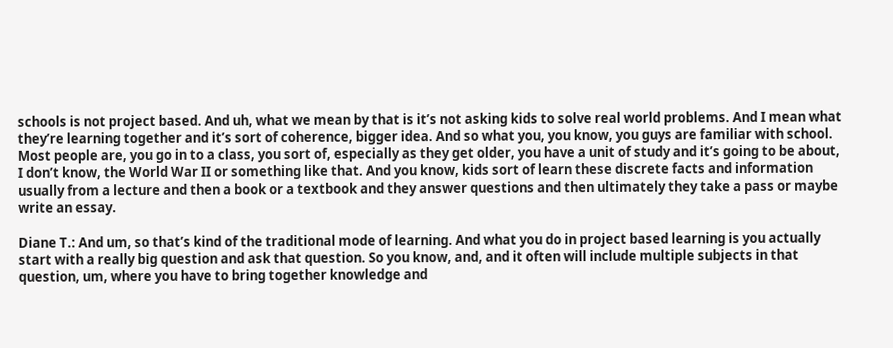schools is not project based. And uh, what we mean by that is it’s not asking kids to solve real world problems. And I mean what they’re learning together and it’s sort of coherence, bigger idea. And so what you, you know, you guys are familiar with school. Most people are, you go in to a class, you sort of, especially as they get older, you have a unit of study and it’s going to be about, I don’t know, the World War II or something like that. And you know, kids sort of learn these discrete facts and information usually from a lecture and then a book or a textbook and they answer questions and then ultimately they take a pass or maybe write an essay.

Diane T.: And um, so that’s kind of the traditional mode of learning. And what you do in project based learning is you actually start with a really big question and ask that question. So you know, and, and it often will include multiple subjects in that question, um, where you have to bring together knowledge and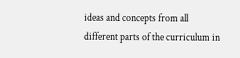ideas and concepts from all different parts of the curriculum in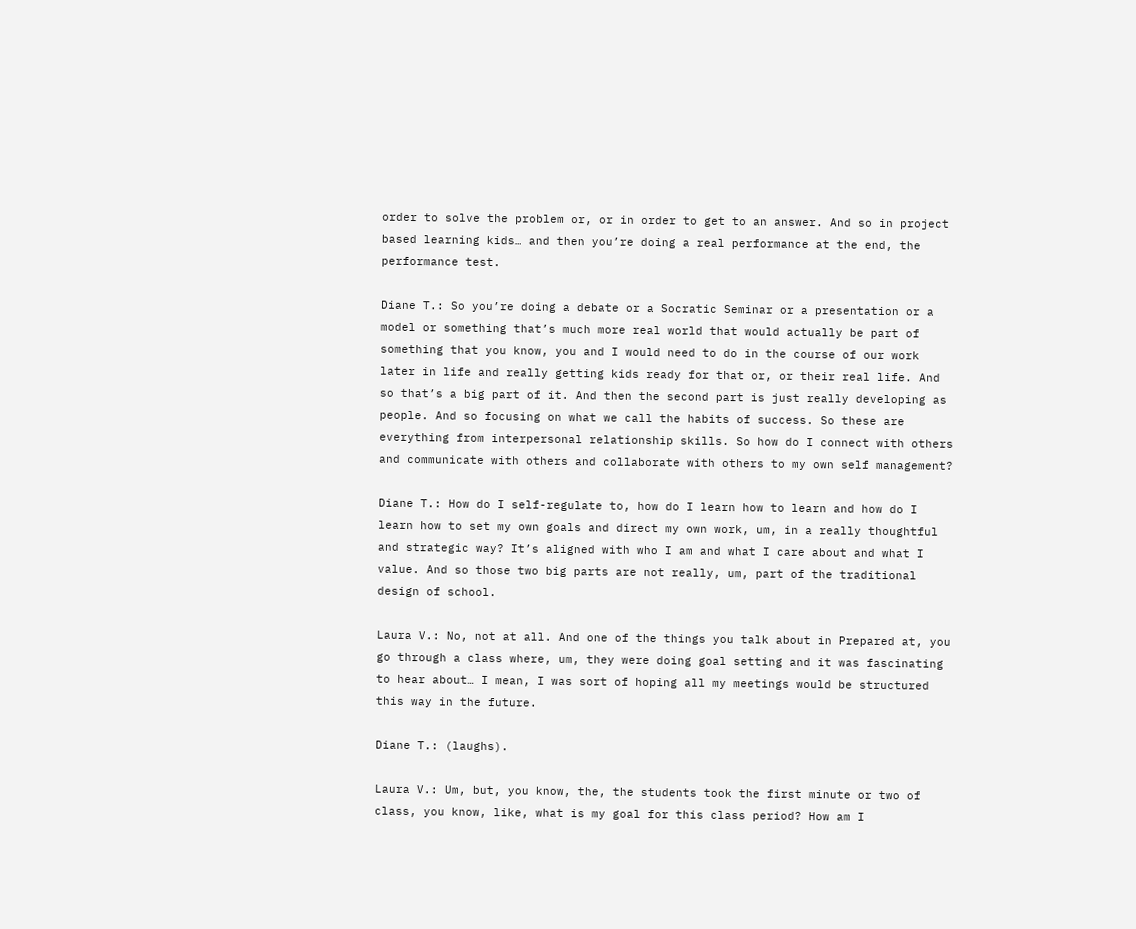order to solve the problem or, or in order to get to an answer. And so in project based learning kids… and then you’re doing a real performance at the end, the performance test.

Diane T.: So you’re doing a debate or a Socratic Seminar or a presentation or a model or something that’s much more real world that would actually be part of something that you know, you and I would need to do in the course of our work later in life and really getting kids ready for that or, or their real life. And so that’s a big part of it. And then the second part is just really developing as people. And so focusing on what we call the habits of success. So these are everything from interpersonal relationship skills. So how do I connect with others and communicate with others and collaborate with others to my own self management?

Diane T.: How do I self-regulate to, how do I learn how to learn and how do I learn how to set my own goals and direct my own work, um, in a really thoughtful and strategic way? It’s aligned with who I am and what I care about and what I value. And so those two big parts are not really, um, part of the traditional design of school.

Laura V.: No, not at all. And one of the things you talk about in Prepared at, you go through a class where, um, they were doing goal setting and it was fascinating to hear about… I mean, I was sort of hoping all my meetings would be structured this way in the future.

Diane T.: (laughs).

Laura V.: Um, but, you know, the, the students took the first minute or two of class, you know, like, what is my goal for this class period? How am I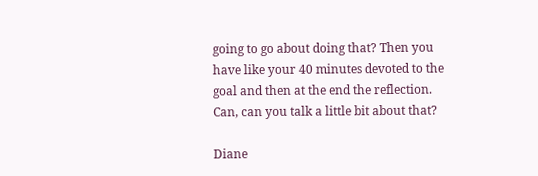going to go about doing that? Then you have like your 40 minutes devoted to the goal and then at the end the reflection. Can, can you talk a little bit about that?

Diane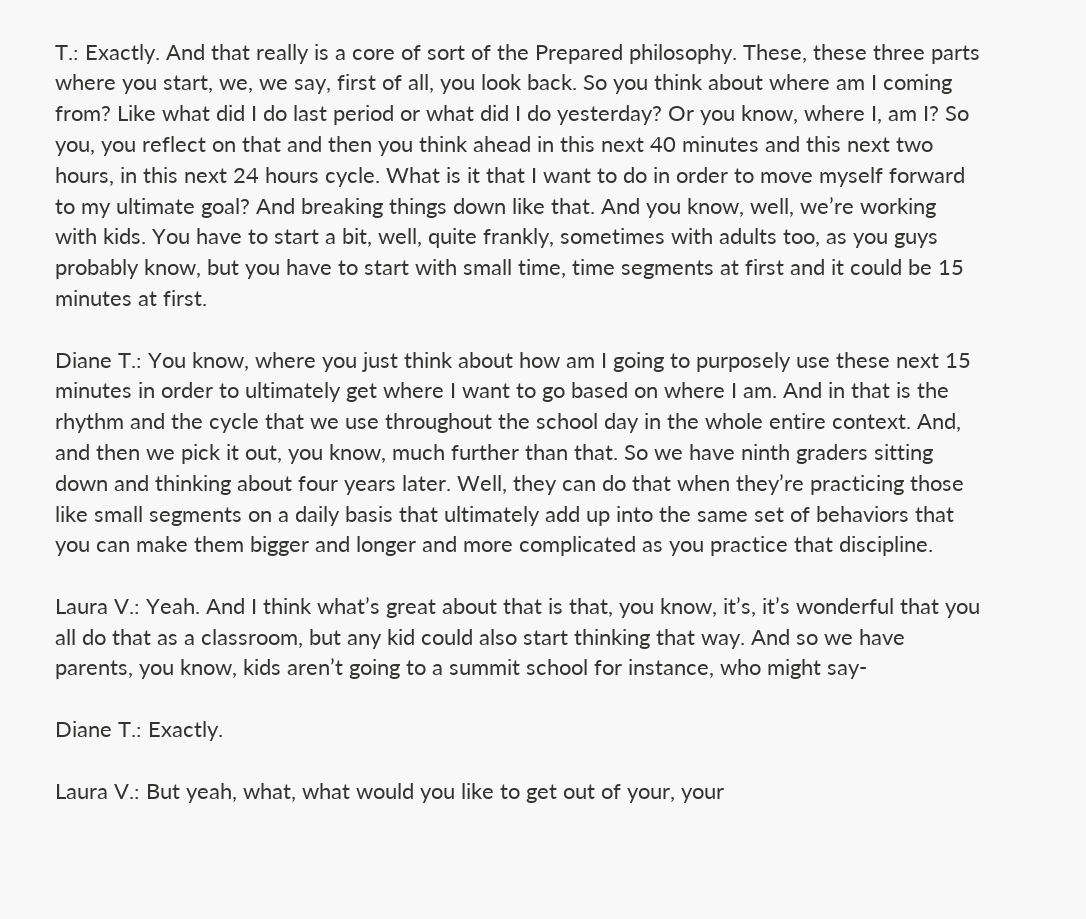T.: Exactly. And that really is a core of sort of the Prepared philosophy. These, these three parts where you start, we, we say, first of all, you look back. So you think about where am I coming from? Like what did I do last period or what did I do yesterday? Or you know, where I, am I? So you, you reflect on that and then you think ahead in this next 40 minutes and this next two hours, in this next 24 hours cycle. What is it that I want to do in order to move myself forward to my ultimate goal? And breaking things down like that. And you know, well, we’re working with kids. You have to start a bit, well, quite frankly, sometimes with adults too, as you guys probably know, but you have to start with small time, time segments at first and it could be 15 minutes at first.

Diane T.: You know, where you just think about how am I going to purposely use these next 15 minutes in order to ultimately get where I want to go based on where I am. And in that is the rhythm and the cycle that we use throughout the school day in the whole entire context. And, and then we pick it out, you know, much further than that. So we have ninth graders sitting down and thinking about four years later. Well, they can do that when they’re practicing those like small segments on a daily basis that ultimately add up into the same set of behaviors that you can make them bigger and longer and more complicated as you practice that discipline.

Laura V.: Yeah. And I think what’s great about that is that, you know, it’s, it’s wonderful that you all do that as a classroom, but any kid could also start thinking that way. And so we have parents, you know, kids aren’t going to a summit school for instance, who might say-

Diane T.: Exactly.

Laura V.: But yeah, what, what would you like to get out of your, your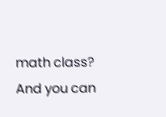math class? And you can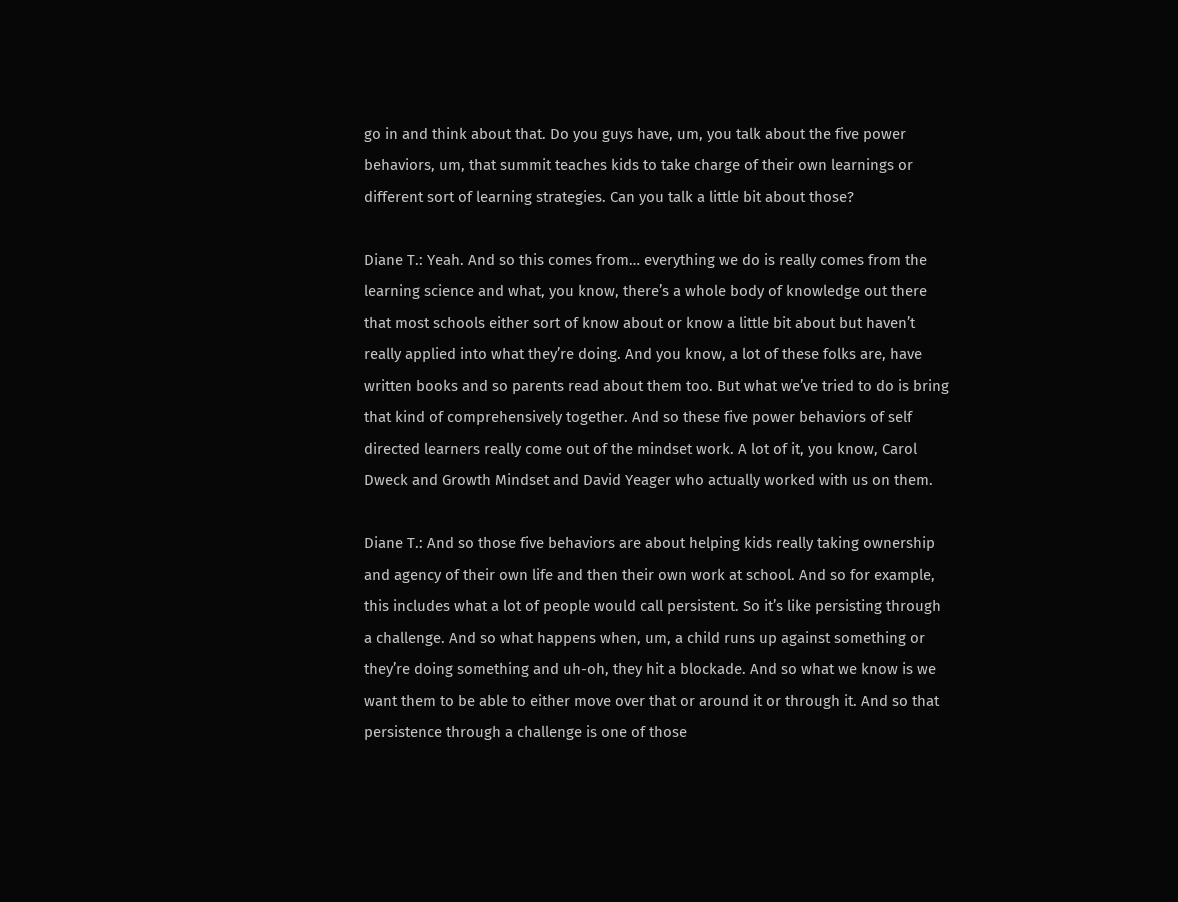go in and think about that. Do you guys have, um, you talk about the five power behaviors, um, that summit teaches kids to take charge of their own learnings or different sort of learning strategies. Can you talk a little bit about those?

Diane T.: Yeah. And so this comes from… everything we do is really comes from the learning science and what, you know, there’s a whole body of knowledge out there that most schools either sort of know about or know a little bit about but haven’t really applied into what they’re doing. And you know, a lot of these folks are, have written books and so parents read about them too. But what we’ve tried to do is bring that kind of comprehensively together. And so these five power behaviors of self directed learners really come out of the mindset work. A lot of it, you know, Carol Dweck and Growth Mindset and David Yeager who actually worked with us on them.

Diane T.: And so those five behaviors are about helping kids really taking ownership and agency of their own life and then their own work at school. And so for example, this includes what a lot of people would call persistent. So it’s like persisting through a challenge. And so what happens when, um, a child runs up against something or they’re doing something and uh-oh, they hit a blockade. And so what we know is we want them to be able to either move over that or around it or through it. And so that persistence through a challenge is one of those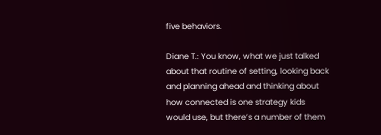five behaviors.

Diane T.: You know, what we just talked about that routine of setting, looking back and planning ahead and thinking about how connected is one strategy kids would use, but there’s a number of them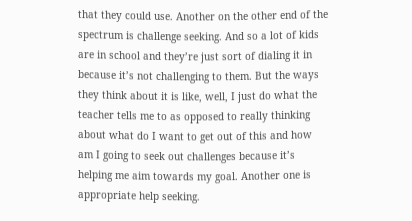that they could use. Another on the other end of the spectrum is challenge seeking. And so a lot of kids are in school and they’re just sort of dialing it in because it’s not challenging to them. But the ways they think about it is like, well, I just do what the teacher tells me to as opposed to really thinking about what do I want to get out of this and how am I going to seek out challenges because it’s helping me aim towards my goal. Another one is appropriate help seeking.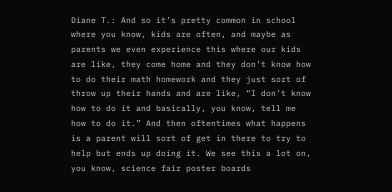Diane T.: And so it’s pretty common in school where you know, kids are often, and maybe as parents we even experience this where our kids are like, they come home and they don’t know how to do their math homework and they just sort of throw up their hands and are like, “I don’t know how to do it and basically, you know, tell me how to do it.” And then oftentimes what happens is a parent will sort of get in there to try to help but ends up doing it. We see this a lot on, you know, science fair poster boards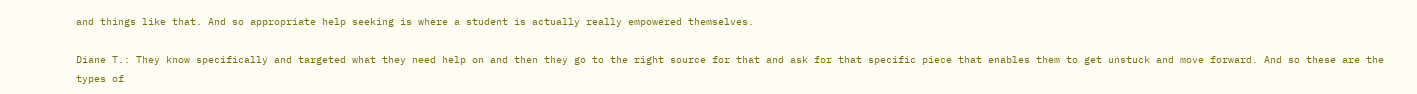and things like that. And so appropriate help seeking is where a student is actually really empowered themselves.

Diane T.: They know specifically and targeted what they need help on and then they go to the right source for that and ask for that specific piece that enables them to get unstuck and move forward. And so these are the types of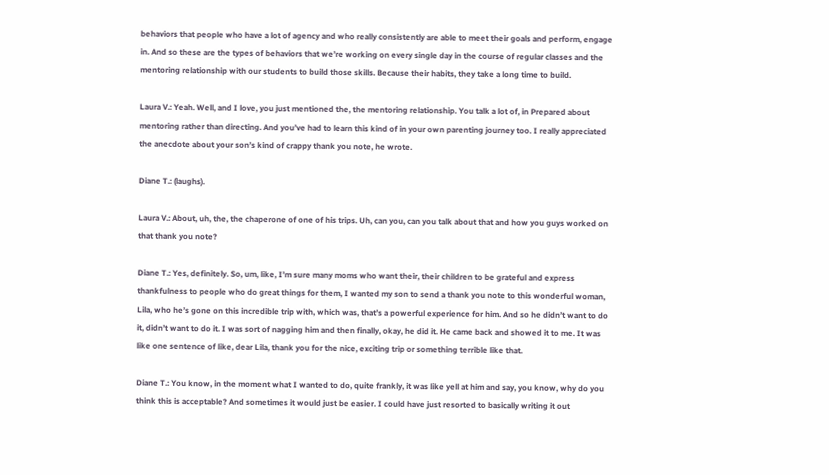behaviors that people who have a lot of agency and who really consistently are able to meet their goals and perform, engage in. And so these are the types of behaviors that we’re working on every single day in the course of regular classes and the mentoring relationship with our students to build those skills. Because their habits, they take a long time to build.

Laura V.: Yeah. Well, and I love, you just mentioned the, the mentoring relationship. You talk a lot of, in Prepared about mentoring rather than directing. And you’ve had to learn this kind of in your own parenting journey too. I really appreciated the anecdote about your son’s kind of crappy thank you note, he wrote.

Diane T.: (laughs).

Laura V.: About, uh, the, the chaperone of one of his trips. Uh, can you, can you talk about that and how you guys worked on that thank you note?

Diane T.: Yes, definitely. So, um, like, I’m sure many moms who want their, their children to be grateful and express thankfulness to people who do great things for them, I wanted my son to send a thank you note to this wonderful woman, Lila, who he’s gone on this incredible trip with, which was, that’s a powerful experience for him. And so he didn’t want to do it, didn’t want to do it. I was sort of nagging him and then finally, okay, he did it. He came back and showed it to me. It was like one sentence of like, dear Lila, thank you for the nice, exciting trip or something terrible like that.

Diane T.: You know, in the moment what I wanted to do, quite frankly, it was like yell at him and say, you know, why do you think this is acceptable? And sometimes it would just be easier. I could have just resorted to basically writing it out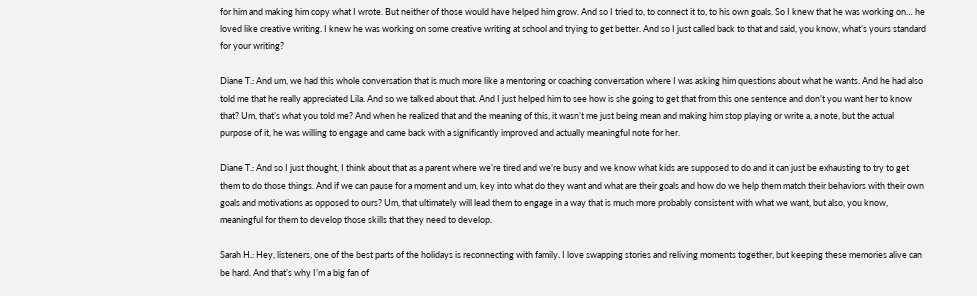for him and making him copy what I wrote. But neither of those would have helped him grow. And so I tried to, to connect it to, to his own goals. So I knew that he was working on… he loved like creative writing. I knew he was working on some creative writing at school and trying to get better. And so I just called back to that and said, you know, what’s yours standard for your writing?

Diane T.: And um, we had this whole conversation that is much more like a mentoring or coaching conversation where I was asking him questions about what he wants. And he had also told me that he really appreciated Lila. And so we talked about that. And I just helped him to see how is she going to get that from this one sentence and don’t you want her to know that? Um, that’s what you told me? And when he realized that and the meaning of this, it wasn’t me just being mean and making him stop playing or write a, a note, but the actual purpose of it, he was willing to engage and came back with a significantly improved and actually meaningful note for her.

Diane T.: And so I just thought, I think about that as a parent where we’re tired and we’re busy and we know what kids are supposed to do and it can just be exhausting to try to get them to do those things. And if we can pause for a moment and um, key into what do they want and what are their goals and how do we help them match their behaviors with their own goals and motivations as opposed to ours? Um, that ultimately will lead them to engage in a way that is much more probably consistent with what we want, but also, you know, meaningful for them to develop those skills that they need to develop.

Sarah H.: Hey, listeners, one of the best parts of the holidays is reconnecting with family. I love swapping stories and reliving moments together, but keeping these memories alive can be hard. And that’s why I’m a big fan of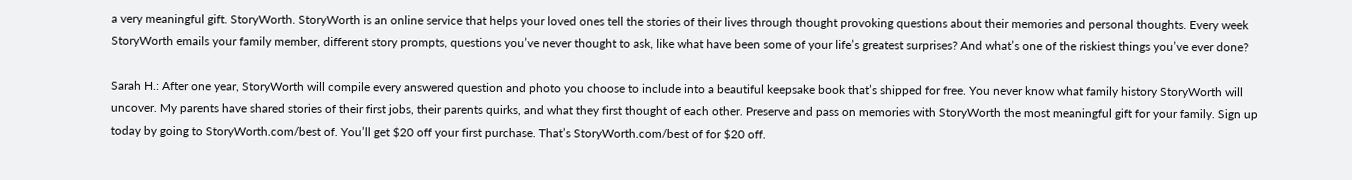a very meaningful gift. StoryWorth. StoryWorth is an online service that helps your loved ones tell the stories of their lives through thought provoking questions about their memories and personal thoughts. Every week StoryWorth emails your family member, different story prompts, questions you’ve never thought to ask, like what have been some of your life’s greatest surprises? And what’s one of the riskiest things you’ve ever done?

Sarah H.: After one year, StoryWorth will compile every answered question and photo you choose to include into a beautiful keepsake book that’s shipped for free. You never know what family history StoryWorth will uncover. My parents have shared stories of their first jobs, their parents quirks, and what they first thought of each other. Preserve and pass on memories with StoryWorth the most meaningful gift for your family. Sign up today by going to StoryWorth.com/best of. You’ll get $20 off your first purchase. That’s StoryWorth.com/best of for $20 off.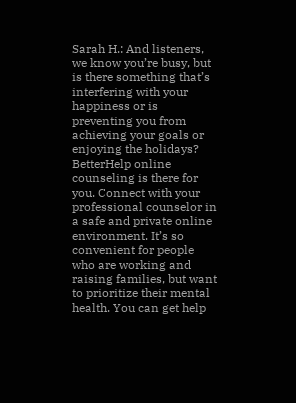Sarah H.: And listeners, we know you’re busy, but is there something that’s interfering with your happiness or is preventing you from achieving your goals or enjoying the holidays? BetterHelp online counseling is there for you. Connect with your professional counselor in a safe and private online environment. It’s so convenient for people who are working and raising families, but want to prioritize their mental health. You can get help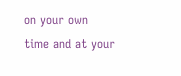on your own time and at your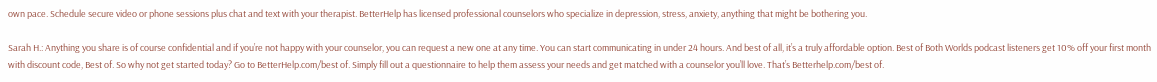own pace. Schedule secure video or phone sessions plus chat and text with your therapist. BetterHelp has licensed professional counselors who specialize in depression, stress, anxiety, anything that might be bothering you.

Sarah H.: Anything you share is of course confidential and if you’re not happy with your counselor, you can request a new one at any time. You can start communicating in under 24 hours. And best of all, it’s a truly affordable option. Best of Both Worlds podcast listeners get 10% off your first month with discount code, Best of. So why not get started today? Go to BetterHelp.com/best of. Simply fill out a questionnaire to help them assess your needs and get matched with a counselor you’ll love. That’s Betterhelp.com/best of.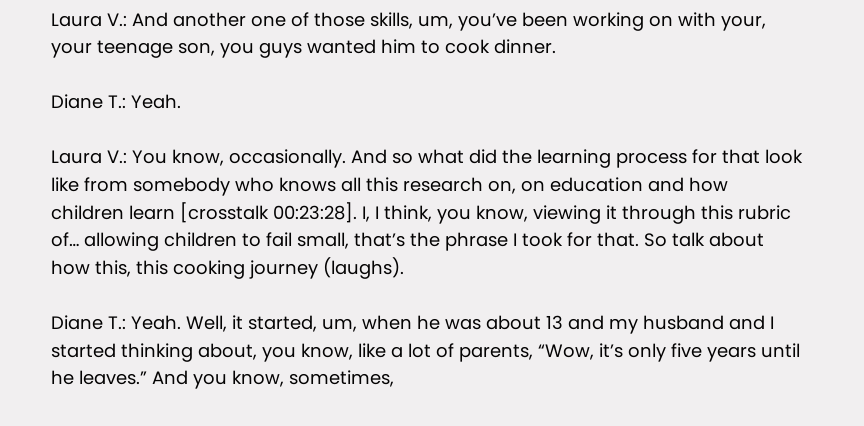Laura V.: And another one of those skills, um, you’ve been working on with your, your teenage son, you guys wanted him to cook dinner.

Diane T.: Yeah.

Laura V.: You know, occasionally. And so what did the learning process for that look like from somebody who knows all this research on, on education and how children learn [crosstalk 00:23:28]. I, I think, you know, viewing it through this rubric of… allowing children to fail small, that’s the phrase I took for that. So talk about how this, this cooking journey (laughs).

Diane T.: Yeah. Well, it started, um, when he was about 13 and my husband and I started thinking about, you know, like a lot of parents, “Wow, it’s only five years until he leaves.” And you know, sometimes,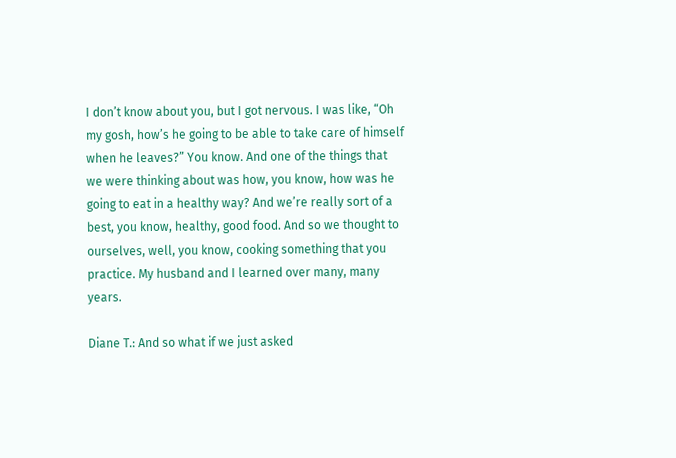I don’t know about you, but I got nervous. I was like, “Oh my gosh, how’s he going to be able to take care of himself when he leaves?” You know. And one of the things that we were thinking about was how, you know, how was he going to eat in a healthy way? And we’re really sort of a best, you know, healthy, good food. And so we thought to ourselves, well, you know, cooking something that you practice. My husband and I learned over many, many years.

Diane T.: And so what if we just asked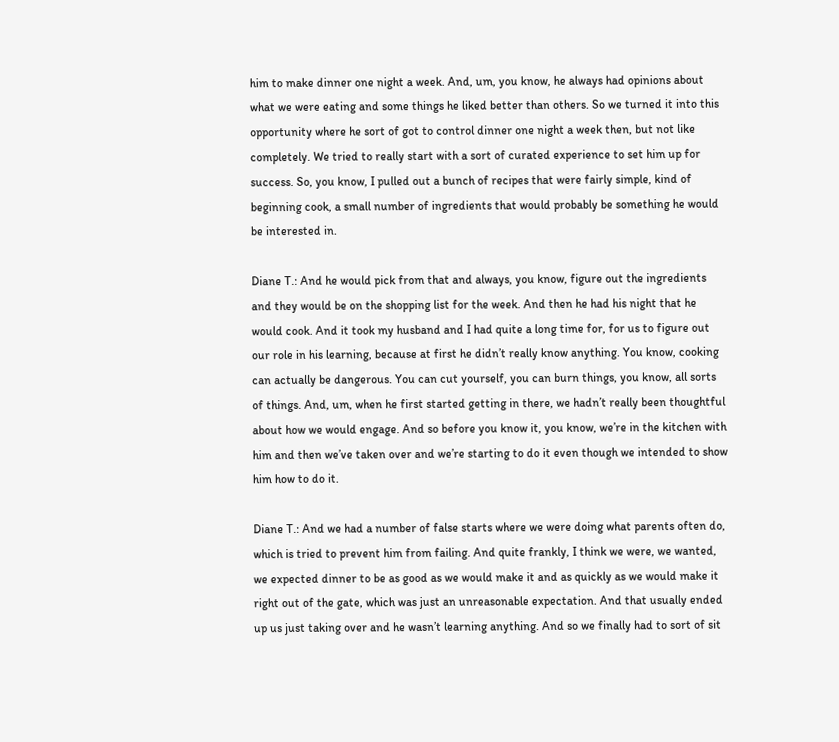him to make dinner one night a week. And, um, you know, he always had opinions about what we were eating and some things he liked better than others. So we turned it into this opportunity where he sort of got to control dinner one night a week then, but not like completely. We tried to really start with a sort of curated experience to set him up for success. So, you know, I pulled out a bunch of recipes that were fairly simple, kind of beginning cook, a small number of ingredients that would probably be something he would be interested in.

Diane T.: And he would pick from that and always, you know, figure out the ingredients and they would be on the shopping list for the week. And then he had his night that he would cook. And it took my husband and I had quite a long time for, for us to figure out our role in his learning, because at first he didn’t really know anything. You know, cooking can actually be dangerous. You can cut yourself, you can burn things, you know, all sorts of things. And, um, when he first started getting in there, we hadn’t really been thoughtful about how we would engage. And so before you know it, you know, we’re in the kitchen with him and then we’ve taken over and we’re starting to do it even though we intended to show him how to do it.

Diane T.: And we had a number of false starts where we were doing what parents often do, which is tried to prevent him from failing. And quite frankly, I think we were, we wanted, we expected dinner to be as good as we would make it and as quickly as we would make it right out of the gate, which was just an unreasonable expectation. And that usually ended up us just taking over and he wasn’t learning anything. And so we finally had to sort of sit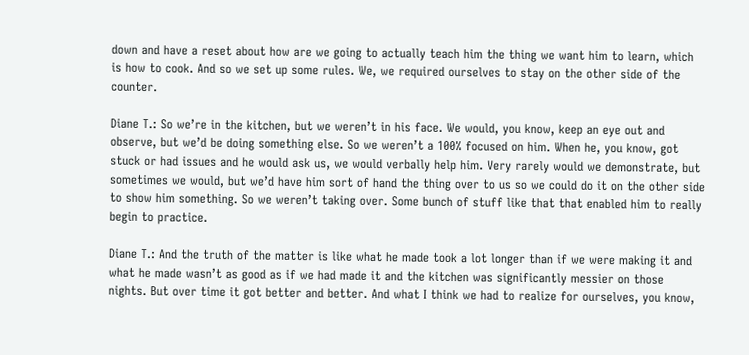down and have a reset about how are we going to actually teach him the thing we want him to learn, which is how to cook. And so we set up some rules. We, we required ourselves to stay on the other side of the counter.

Diane T.: So we’re in the kitchen, but we weren’t in his face. We would, you know, keep an eye out and observe, but we’d be doing something else. So we weren’t a 100% focused on him. When he, you know, got stuck or had issues and he would ask us, we would verbally help him. Very rarely would we demonstrate, but sometimes we would, but we’d have him sort of hand the thing over to us so we could do it on the other side to show him something. So we weren’t taking over. Some bunch of stuff like that that enabled him to really begin to practice.

Diane T.: And the truth of the matter is like what he made took a lot longer than if we were making it and what he made wasn’t as good as if we had made it and the kitchen was significantly messier on those nights. But over time it got better and better. And what I think we had to realize for ourselves, you know,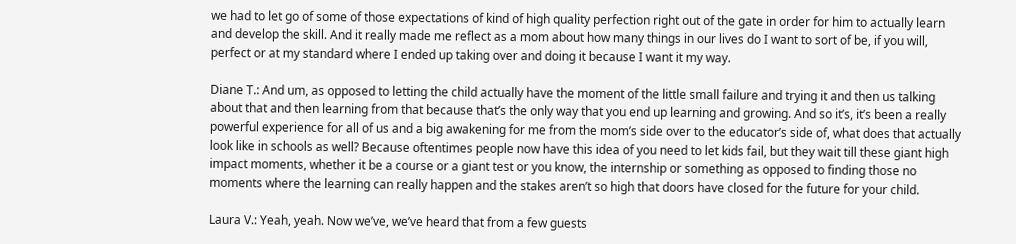we had to let go of some of those expectations of kind of high quality perfection right out of the gate in order for him to actually learn and develop the skill. And it really made me reflect as a mom about how many things in our lives do I want to sort of be, if you will, perfect or at my standard where I ended up taking over and doing it because I want it my way.

Diane T.: And um, as opposed to letting the child actually have the moment of the little small failure and trying it and then us talking about that and then learning from that because that’s the only way that you end up learning and growing. And so it’s, it’s been a really powerful experience for all of us and a big awakening for me from the mom’s side over to the educator’s side of, what does that actually look like in schools as well? Because oftentimes people now have this idea of you need to let kids fail, but they wait till these giant high impact moments, whether it be a course or a giant test or you know, the internship or something as opposed to finding those no moments where the learning can really happen and the stakes aren’t so high that doors have closed for the future for your child.

Laura V.: Yeah, yeah. Now we’ve, we’ve heard that from a few guests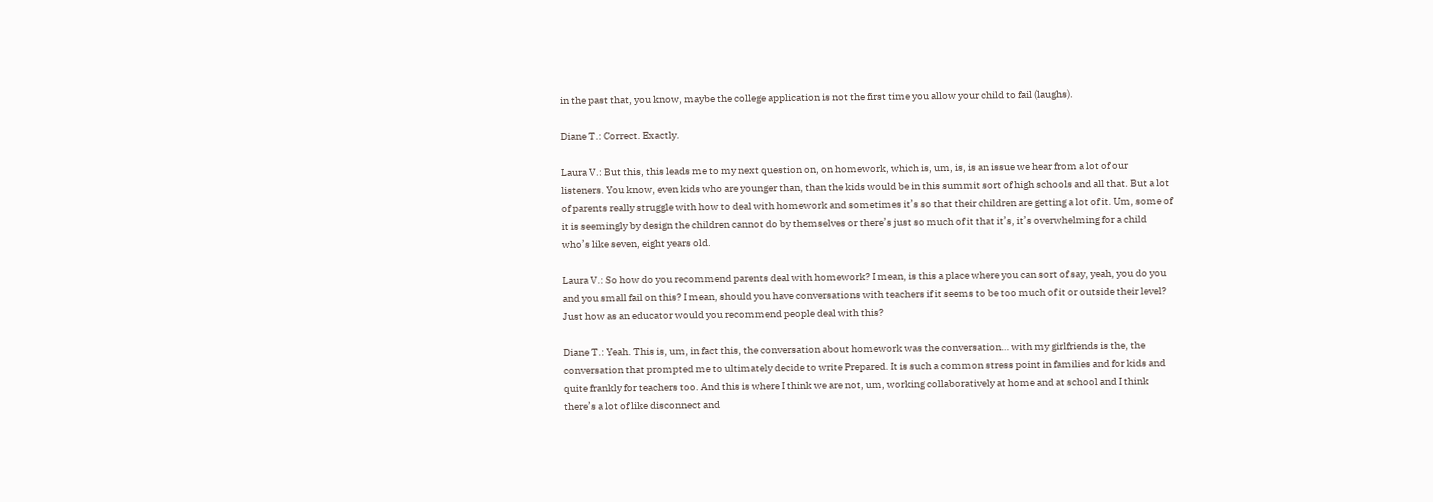in the past that, you know, maybe the college application is not the first time you allow your child to fail (laughs).

Diane T.: Correct. Exactly.

Laura V.: But this, this leads me to my next question on, on homework, which is, um, is, is an issue we hear from a lot of our listeners. You know, even kids who are younger than, than the kids would be in this summit sort of high schools and all that. But a lot of parents really struggle with how to deal with homework and sometimes it’s so that their children are getting a lot of it. Um, some of it is seemingly by design the children cannot do by themselves or there’s just so much of it that it’s, it’s overwhelming for a child who’s like seven, eight years old.

Laura V.: So how do you recommend parents deal with homework? I mean, is this a place where you can sort of say, yeah, you do you and you small fail on this? I mean, should you have conversations with teachers if it seems to be too much of it or outside their level? Just how as an educator would you recommend people deal with this?

Diane T.: Yeah. This is, um, in fact this, the conversation about homework was the conversation… with my girlfriends is the, the conversation that prompted me to ultimately decide to write Prepared. It is such a common stress point in families and for kids and quite frankly for teachers too. And this is where I think we are not, um, working collaboratively at home and at school and I think there’s a lot of like disconnect and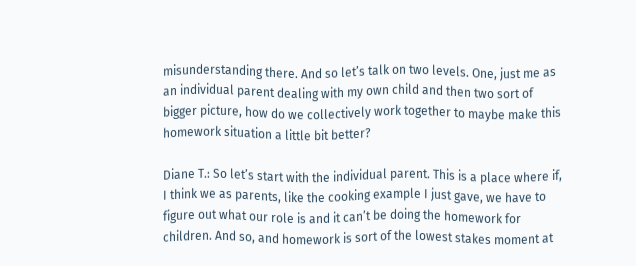misunderstanding there. And so let’s talk on two levels. One, just me as an individual parent dealing with my own child and then two sort of bigger picture, how do we collectively work together to maybe make this homework situation a little bit better?

Diane T.: So let’s start with the individual parent. This is a place where if, I think we as parents, like the cooking example I just gave, we have to figure out what our role is and it can’t be doing the homework for children. And so, and homework is sort of the lowest stakes moment at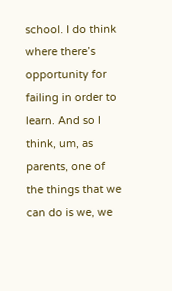school. I do think where there’s opportunity for failing in order to learn. And so I think, um, as parents, one of the things that we can do is we, we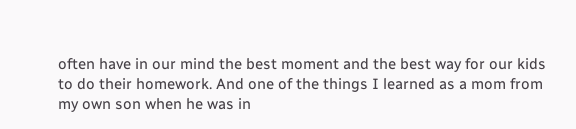often have in our mind the best moment and the best way for our kids to do their homework. And one of the things I learned as a mom from my own son when he was in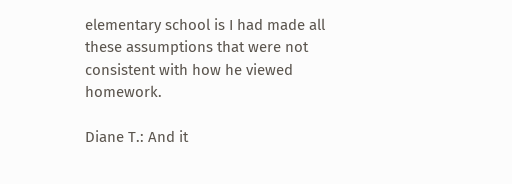elementary school is I had made all these assumptions that were not consistent with how he viewed homework.

Diane T.: And it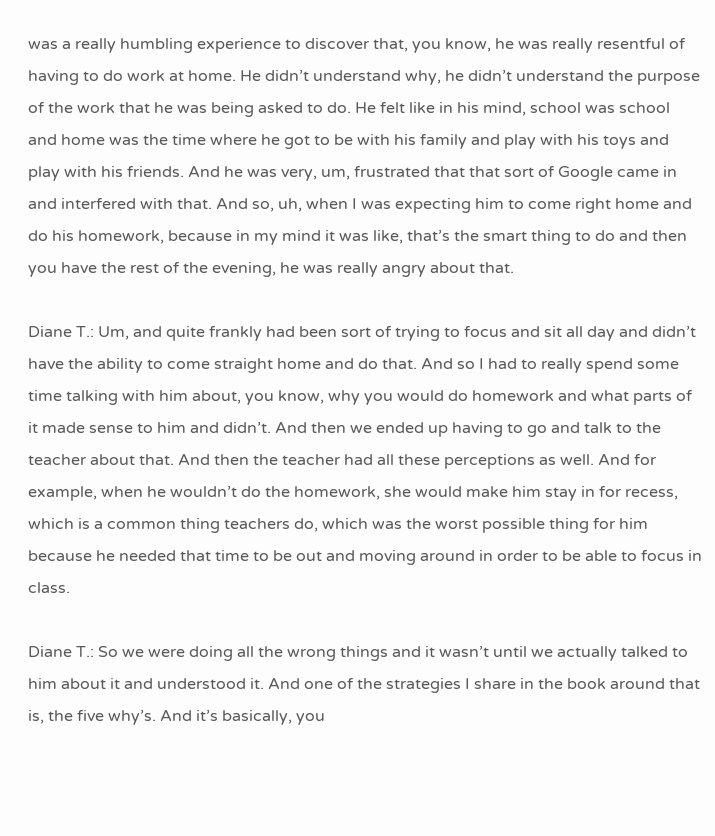was a really humbling experience to discover that, you know, he was really resentful of having to do work at home. He didn’t understand why, he didn’t understand the purpose of the work that he was being asked to do. He felt like in his mind, school was school and home was the time where he got to be with his family and play with his toys and play with his friends. And he was very, um, frustrated that that sort of Google came in and interfered with that. And so, uh, when I was expecting him to come right home and do his homework, because in my mind it was like, that’s the smart thing to do and then you have the rest of the evening, he was really angry about that.

Diane T.: Um, and quite frankly had been sort of trying to focus and sit all day and didn’t have the ability to come straight home and do that. And so I had to really spend some time talking with him about, you know, why you would do homework and what parts of it made sense to him and didn’t. And then we ended up having to go and talk to the teacher about that. And then the teacher had all these perceptions as well. And for example, when he wouldn’t do the homework, she would make him stay in for recess, which is a common thing teachers do, which was the worst possible thing for him because he needed that time to be out and moving around in order to be able to focus in class.

Diane T.: So we were doing all the wrong things and it wasn’t until we actually talked to him about it and understood it. And one of the strategies I share in the book around that is, the five why’s. And it’s basically, you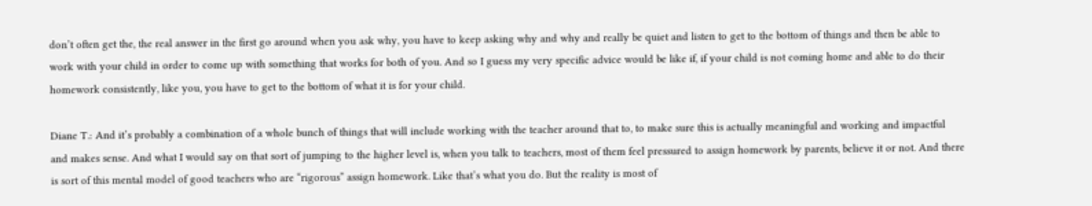don’t often get the, the real answer in the first go around when you ask why, you have to keep asking why and why and really be quiet and listen to get to the bottom of things and then be able to work with your child in order to come up with something that works for both of you. And so I guess my very specific advice would be like if, if your child is not coming home and able to do their homework consistently, like you, you have to get to the bottom of what it is for your child.

Diane T.: And it’s probably a combination of a whole bunch of things that will include working with the teacher around that to, to make sure this is actually meaningful and working and impactful and makes sense. And what I would say on that sort of jumping to the higher level is, when you talk to teachers, most of them feel pressured to assign homework by parents, believe it or not. And there is sort of this mental model of good teachers who are “rigorous” assign homework. Like that’s what you do. But the reality is most of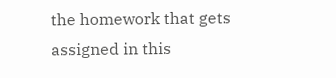the homework that gets assigned in this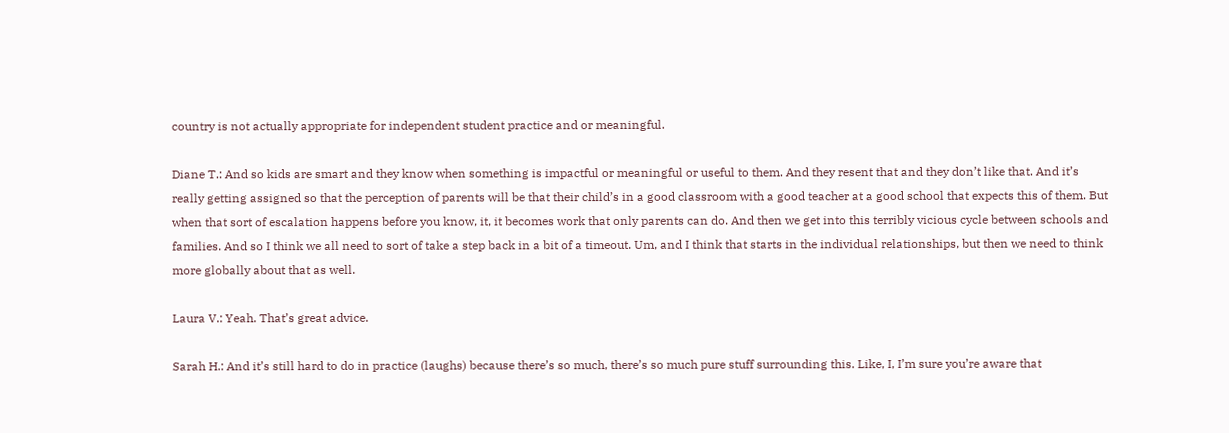country is not actually appropriate for independent student practice and or meaningful.

Diane T.: And so kids are smart and they know when something is impactful or meaningful or useful to them. And they resent that and they don’t like that. And it’s really getting assigned so that the perception of parents will be that their child’s in a good classroom with a good teacher at a good school that expects this of them. But when that sort of escalation happens before you know, it, it becomes work that only parents can do. And then we get into this terribly vicious cycle between schools and families. And so I think we all need to sort of take a step back in a bit of a timeout. Um, and I think that starts in the individual relationships, but then we need to think more globally about that as well.

Laura V.: Yeah. That’s great advice.

Sarah H.: And it’s still hard to do in practice (laughs) because there’s so much, there’s so much pure stuff surrounding this. Like, I, I’m sure you’re aware that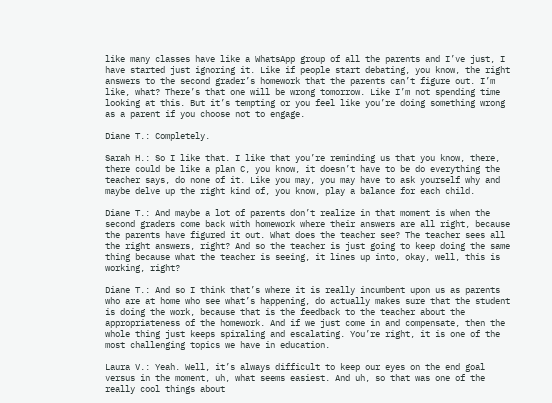like many classes have like a WhatsApp group of all the parents and I’ve just, I have started just ignoring it. Like if people start debating, you know, the right answers to the second grader’s homework that the parents can’t figure out. I’m like, what? There’s that one will be wrong tomorrow. Like I’m not spending time looking at this. But it’s tempting or you feel like you’re doing something wrong as a parent if you choose not to engage.

Diane T.: Completely.

Sarah H.: So I like that. I like that you’re reminding us that you know, there, there could be like a plan C, you know, it doesn’t have to be do everything the teacher says, do none of it. Like you may, you may have to ask yourself why and maybe delve up the right kind of, you know, play a balance for each child.

Diane T.: And maybe a lot of parents don’t realize in that moment is when the second graders come back with homework where their answers are all right, because the parents have figured it out. What does the teacher see? The teacher sees all the right answers, right? And so the teacher is just going to keep doing the same thing because what the teacher is seeing, it lines up into, okay, well, this is working, right?

Diane T.: And so I think that’s where it is really incumbent upon us as parents who are at home who see what’s happening, do actually makes sure that the student is doing the work, because that is the feedback to the teacher about the appropriateness of the homework. And if we just come in and compensate, then the whole thing just keeps spiraling and escalating. You’re right, it is one of the most challenging topics we have in education.

Laura V.: Yeah. Well, it’s always difficult to keep our eyes on the end goal versus in the moment, uh, what seems easiest. And uh, so that was one of the really cool things about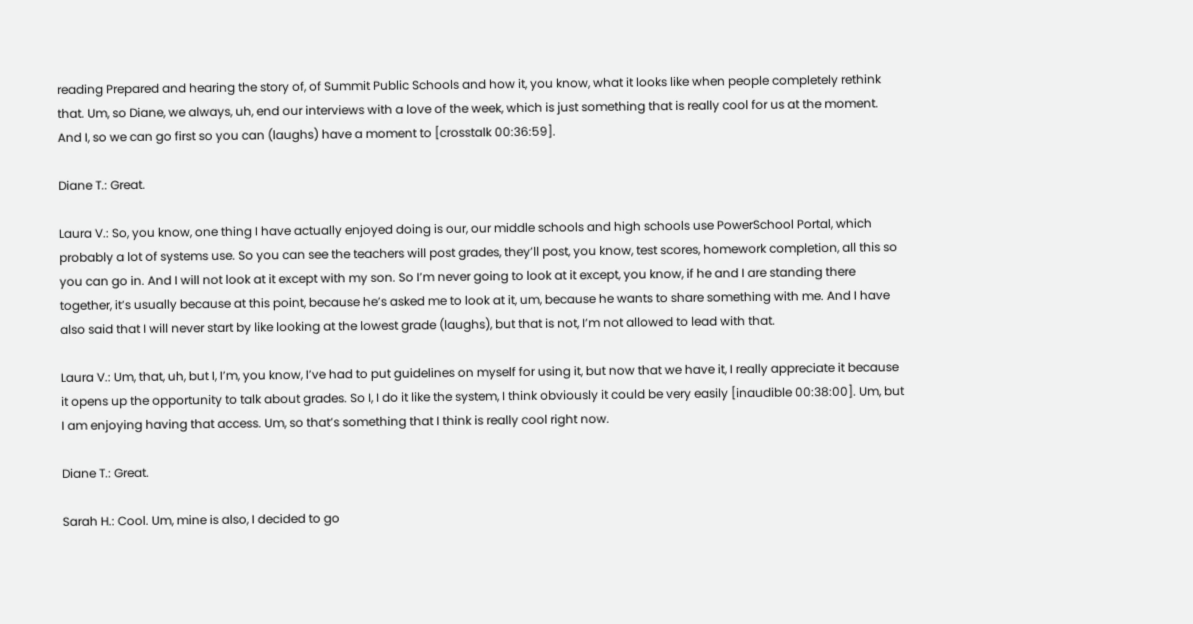reading Prepared and hearing the story of, of Summit Public Schools and how it, you know, what it looks like when people completely rethink that. Um, so Diane, we always, uh, end our interviews with a love of the week, which is just something that is really cool for us at the moment. And I, so we can go first so you can (laughs) have a moment to [crosstalk 00:36:59].

Diane T.: Great.

Laura V.: So, you know, one thing I have actually enjoyed doing is our, our middle schools and high schools use PowerSchool Portal, which probably a lot of systems use. So you can see the teachers will post grades, they’ll post, you know, test scores, homework completion, all this so you can go in. And I will not look at it except with my son. So I’m never going to look at it except, you know, if he and I are standing there together, it’s usually because at this point, because he’s asked me to look at it, um, because he wants to share something with me. And I have also said that I will never start by like looking at the lowest grade (laughs), but that is not, I’m not allowed to lead with that.

Laura V.: Um, that, uh, but I, I’m, you know, I’ve had to put guidelines on myself for using it, but now that we have it, I really appreciate it because it opens up the opportunity to talk about grades. So I, I do it like the system, I think obviously it could be very easily [inaudible 00:38:00]. Um, but I am enjoying having that access. Um, so that’s something that I think is really cool right now.

Diane T.: Great.

Sarah H.: Cool. Um, mine is also, I decided to go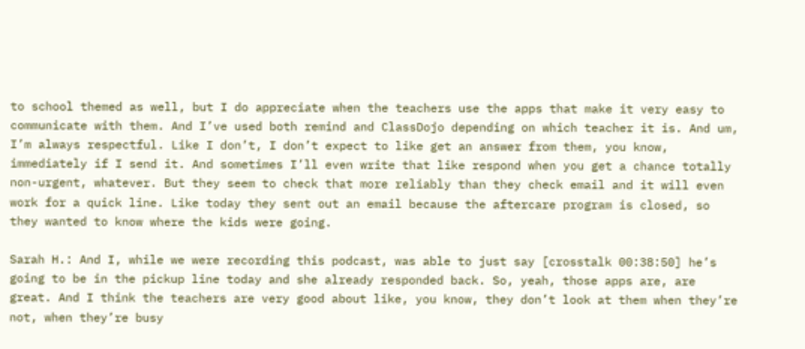to school themed as well, but I do appreciate when the teachers use the apps that make it very easy to communicate with them. And I’ve used both remind and ClassDojo depending on which teacher it is. And um, I’m always respectful. Like I don’t, I don’t expect to like get an answer from them, you know, immediately if I send it. And sometimes I’ll even write that like respond when you get a chance totally non-urgent, whatever. But they seem to check that more reliably than they check email and it will even work for a quick line. Like today they sent out an email because the aftercare program is closed, so they wanted to know where the kids were going.

Sarah H.: And I, while we were recording this podcast, was able to just say [crosstalk 00:38:50] he’s going to be in the pickup line today and she already responded back. So, yeah, those apps are, are great. And I think the teachers are very good about like, you know, they don’t look at them when they’re not, when they’re busy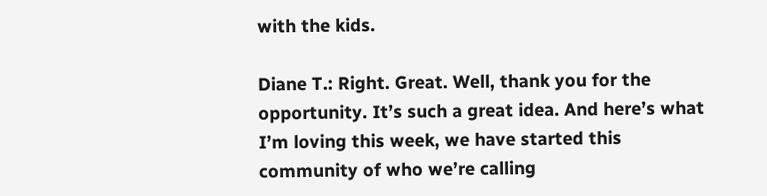with the kids.

Diane T.: Right. Great. Well, thank you for the opportunity. It’s such a great idea. And here’s what I’m loving this week, we have started this community of who we’re calling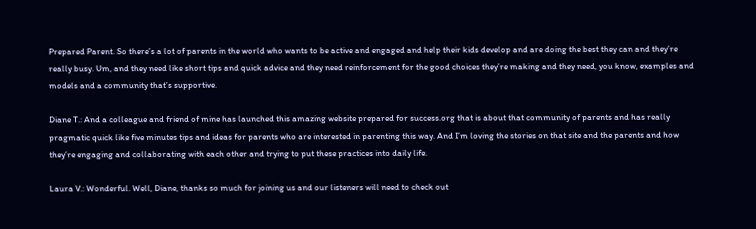Prepared Parent. So there’s a lot of parents in the world who wants to be active and engaged and help their kids develop and are doing the best they can and they’re really busy. Um, and they need like short tips and quick advice and they need reinforcement for the good choices they’re making and they need, you know, examples and models and a community that’s supportive.

Diane T.: And a colleague and friend of mine has launched this amazing website prepared for success.org that is about that community of parents and has really pragmatic quick like five minutes tips and ideas for parents who are interested in parenting this way. And I’m loving the stories on that site and the parents and how they’re engaging and collaborating with each other and trying to put these practices into daily life.

Laura V.: Wonderful. Well, Diane, thanks so much for joining us and our listeners will need to check out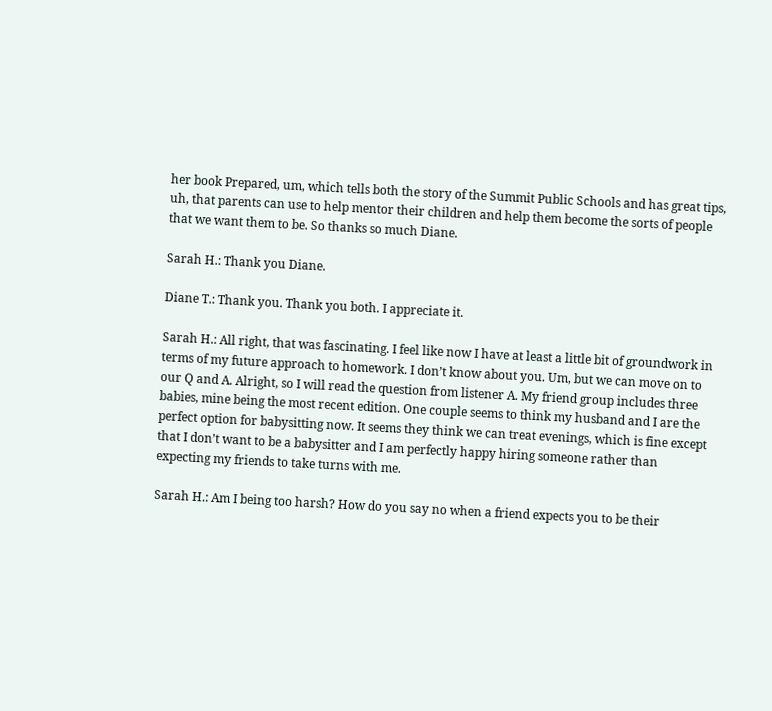her book Prepared, um, which tells both the story of the Summit Public Schools and has great tips, uh, that parents can use to help mentor their children and help them become the sorts of people that we want them to be. So thanks so much Diane.

Sarah H.: Thank you Diane.

Diane T.: Thank you. Thank you both. I appreciate it.

Sarah H.: All right, that was fascinating. I feel like now I have at least a little bit of groundwork in terms of my future approach to homework. I don’t know about you. Um, but we can move on to our Q and A. Alright, so I will read the question from listener A. My friend group includes three babies, mine being the most recent edition. One couple seems to think my husband and I are the perfect option for babysitting now. It seems they think we can treat evenings, which is fine except that I don’t want to be a babysitter and I am perfectly happy hiring someone rather than expecting my friends to take turns with me.

Sarah H.: Am I being too harsh? How do you say no when a friend expects you to be their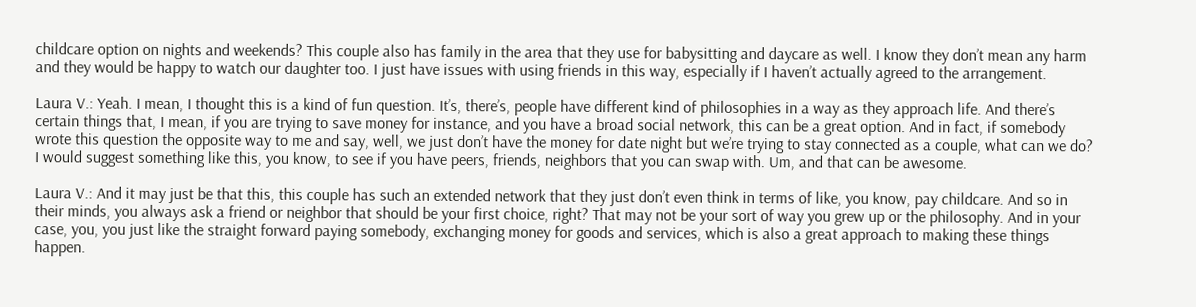childcare option on nights and weekends? This couple also has family in the area that they use for babysitting and daycare as well. I know they don’t mean any harm and they would be happy to watch our daughter too. I just have issues with using friends in this way, especially if I haven’t actually agreed to the arrangement.

Laura V.: Yeah. I mean, I thought this is a kind of fun question. It’s, there’s, people have different kind of philosophies in a way as they approach life. And there’s certain things that, I mean, if you are trying to save money for instance, and you have a broad social network, this can be a great option. And in fact, if somebody wrote this question the opposite way to me and say, well, we just don’t have the money for date night but we’re trying to stay connected as a couple, what can we do? I would suggest something like this, you know, to see if you have peers, friends, neighbors that you can swap with. Um, and that can be awesome.

Laura V.: And it may just be that this, this couple has such an extended network that they just don’t even think in terms of like, you know, pay childcare. And so in their minds, you always ask a friend or neighbor that should be your first choice, right? That may not be your sort of way you grew up or the philosophy. And in your case, you, you just like the straight forward paying somebody, exchanging money for goods and services, which is also a great approach to making these things happen.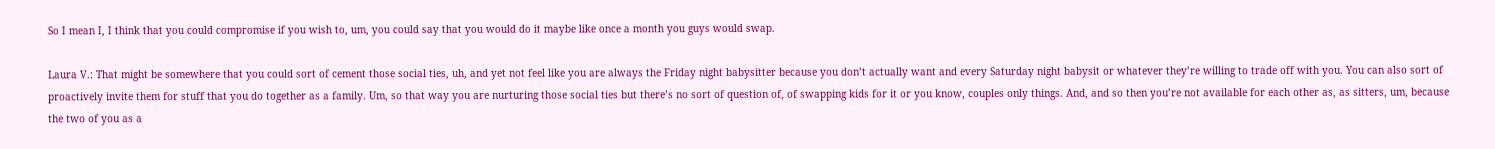So I mean I, I think that you could compromise if you wish to, um, you could say that you would do it maybe like once a month you guys would swap.

Laura V.: That might be somewhere that you could sort of cement those social ties, uh, and yet not feel like you are always the Friday night babysitter because you don’t actually want and every Saturday night babysit or whatever they’re willing to trade off with you. You can also sort of proactively invite them for stuff that you do together as a family. Um, so that way you are nurturing those social ties but there’s no sort of question of, of swapping kids for it or you know, couples only things. And, and so then you’re not available for each other as, as sitters, um, because the two of you as a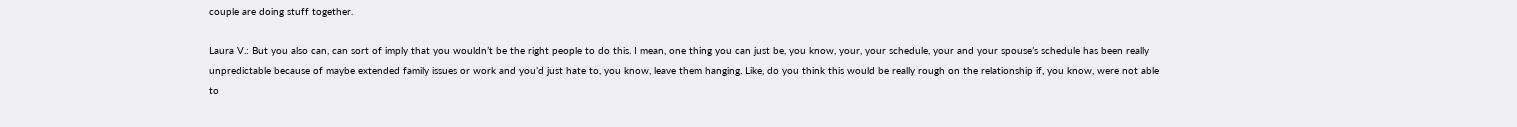couple are doing stuff together.

Laura V.: But you also can, can sort of imply that you wouldn’t be the right people to do this. I mean, one thing you can just be, you know, your, your schedule, your and your spouse’s schedule has been really unpredictable because of maybe extended family issues or work and you’d just hate to, you know, leave them hanging. Like, do you think this would be really rough on the relationship if, you know, were not able to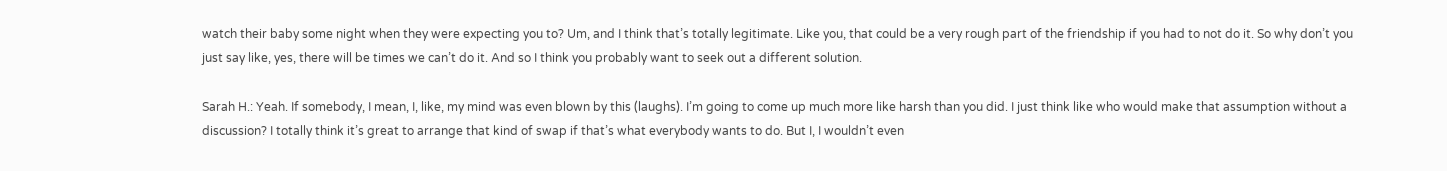watch their baby some night when they were expecting you to? Um, and I think that’s totally legitimate. Like you, that could be a very rough part of the friendship if you had to not do it. So why don’t you just say like, yes, there will be times we can’t do it. And so I think you probably want to seek out a different solution.

Sarah H.: Yeah. If somebody, I mean, I, like, my mind was even blown by this (laughs). I’m going to come up much more like harsh than you did. I just think like who would make that assumption without a discussion? I totally think it’s great to arrange that kind of swap if that’s what everybody wants to do. But I, I wouldn’t even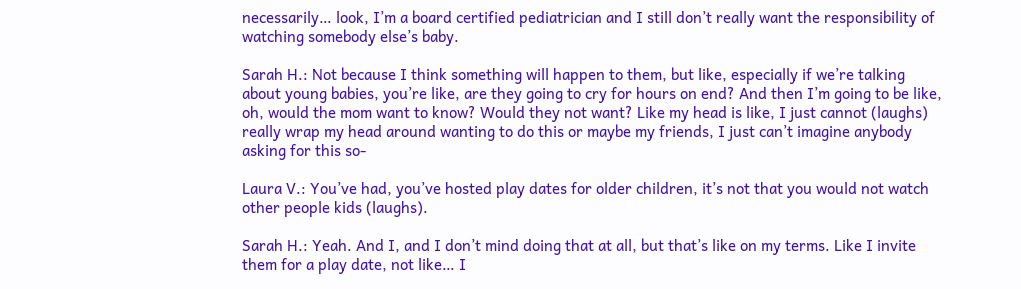necessarily… look, I’m a board certified pediatrician and I still don’t really want the responsibility of watching somebody else’s baby.

Sarah H.: Not because I think something will happen to them, but like, especially if we’re talking about young babies, you’re like, are they going to cry for hours on end? And then I’m going to be like, oh, would the mom want to know? Would they not want? Like my head is like, I just cannot (laughs) really wrap my head around wanting to do this or maybe my friends, I just can’t imagine anybody asking for this so-

Laura V.: You’ve had, you’ve hosted play dates for older children, it’s not that you would not watch other people kids (laughs).

Sarah H.: Yeah. And I, and I don’t mind doing that at all, but that’s like on my terms. Like I invite them for a play date, not like… I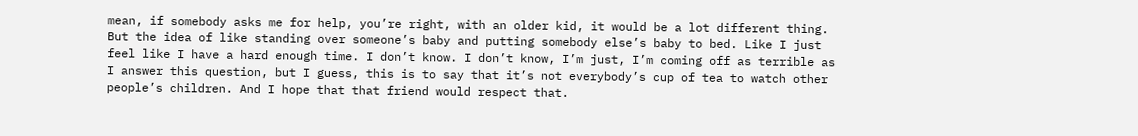mean, if somebody asks me for help, you’re right, with an older kid, it would be a lot different thing. But the idea of like standing over someone’s baby and putting somebody else’s baby to bed. Like I just feel like I have a hard enough time. I don’t know. I don’t know, I’m just, I’m coming off as terrible as I answer this question, but I guess, this is to say that it’s not everybody’s cup of tea to watch other people’s children. And I hope that that friend would respect that.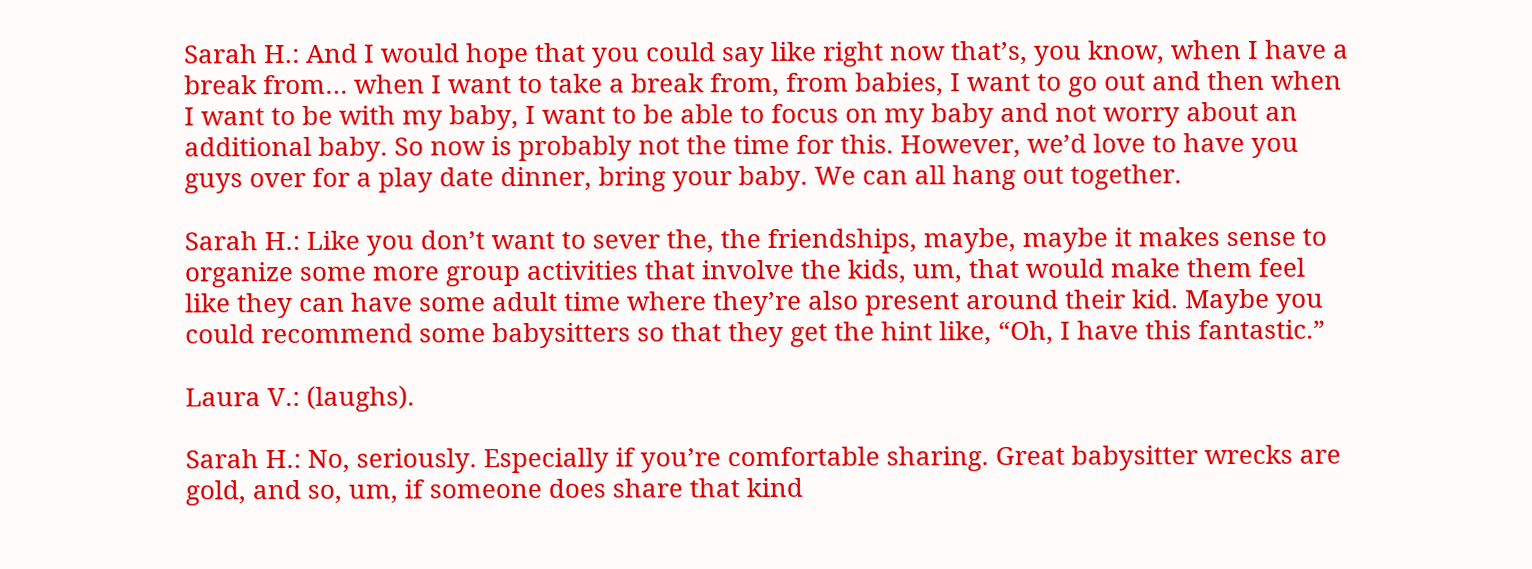Sarah H.: And I would hope that you could say like right now that’s, you know, when I have a break from… when I want to take a break from, from babies, I want to go out and then when I want to be with my baby, I want to be able to focus on my baby and not worry about an additional baby. So now is probably not the time for this. However, we’d love to have you guys over for a play date dinner, bring your baby. We can all hang out together.

Sarah H.: Like you don’t want to sever the, the friendships, maybe, maybe it makes sense to organize some more group activities that involve the kids, um, that would make them feel like they can have some adult time where they’re also present around their kid. Maybe you could recommend some babysitters so that they get the hint like, “Oh, I have this fantastic.”

Laura V.: (laughs).

Sarah H.: No, seriously. Especially if you’re comfortable sharing. Great babysitter wrecks are gold, and so, um, if someone does share that kind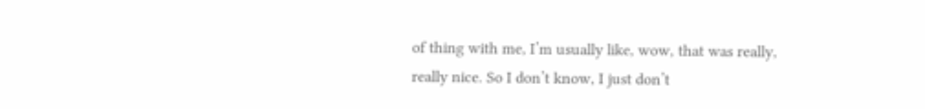of thing with me, I’m usually like, wow, that was really, really nice. So I don’t know, I just don’t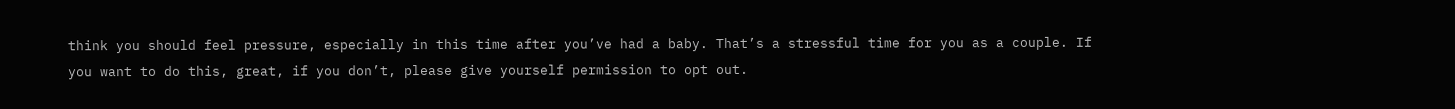think you should feel pressure, especially in this time after you’ve had a baby. That’s a stressful time for you as a couple. If you want to do this, great, if you don’t, please give yourself permission to opt out.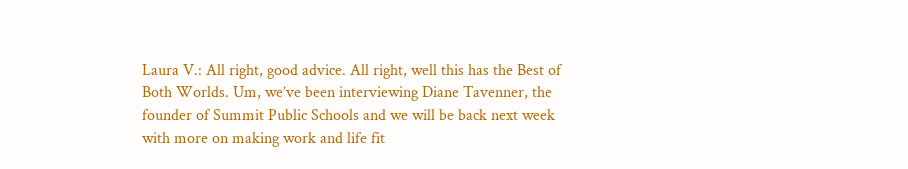Laura V.: All right, good advice. All right, well this has the Best of Both Worlds. Um, we’ve been interviewing Diane Tavenner, the founder of Summit Public Schools and we will be back next week with more on making work and life fit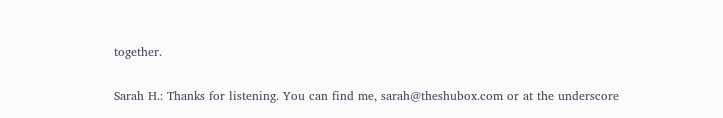together.

Sarah H.: Thanks for listening. You can find me, sarah@theshubox.com or at the underscore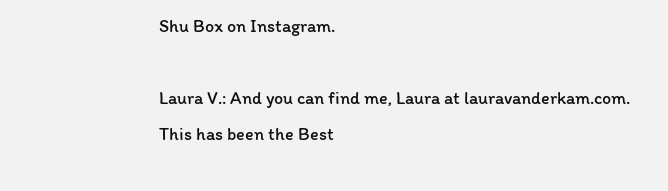Shu Box on Instagram.

Laura V.: And you can find me, Laura at lauravanderkam.com. This has been the Best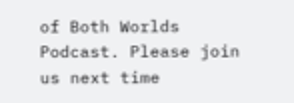of Both Worlds Podcast. Please join us next time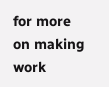for more on making work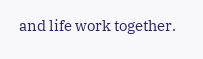and life work together.